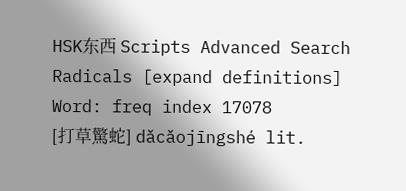HSK东西 Scripts Advanced Search Radicals [expand definitions]
Word: freq index 17078
[打草驚蛇] dǎcǎojīngshé lit.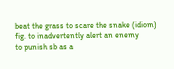beat the grass to scare the snake (idiom)
fig. to inadvertently alert an enemy
to punish sb as a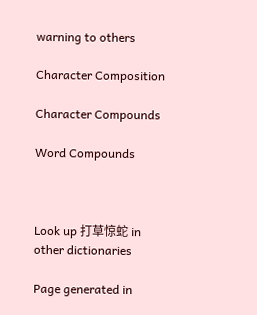warning to others

Character Composition

Character Compounds

Word Compounds



Look up 打草惊蛇 in other dictionaries

Page generated in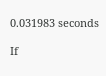0.031983 seconds

If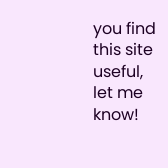you find this site useful, let me know!